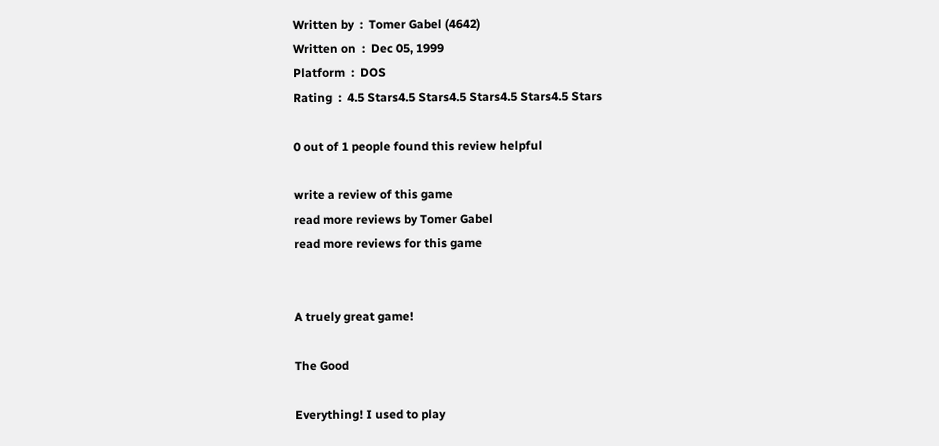Written by  :  Tomer Gabel (4642)
Written on  :  Dec 05, 1999
Platform  :  DOS
Rating  :  4.5 Stars4.5 Stars4.5 Stars4.5 Stars4.5 Stars

0 out of 1 people found this review helpful

write a review of this game
read more reviews by Tomer Gabel
read more reviews for this game


A truely great game!

The Good

Everything! I used to play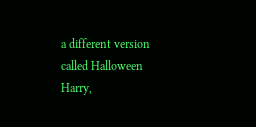a different version called Halloween Harry,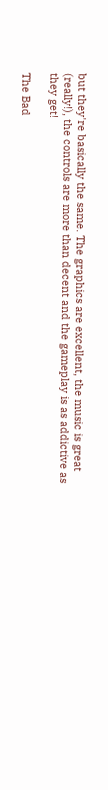but they're basically the same. The graphics are excellent, the music is great (really!), the controls are more than decent and the gameplay is as addictive as they get!

The Bad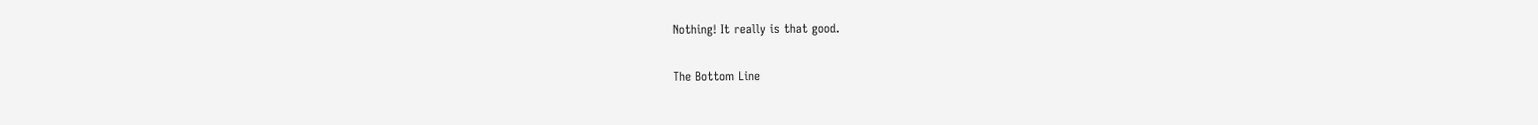Nothing! It really is that good.

The Bottom Line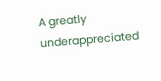A greatly underappreciated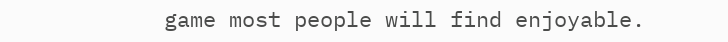game most people will find enjoyable.